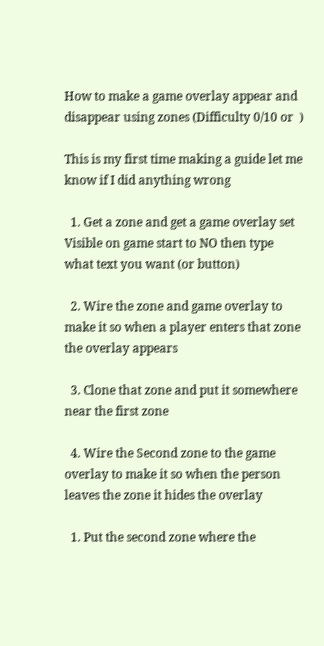How to make a game overlay appear and disappear using zones (Difficulty 0/10 or  )

This is my first time making a guide let me know if I did anything wrong

  1. Get a zone and get a game overlay set Visible on game start to NO then type what text you want (or button)

  2. Wire the zone and game overlay to make it so when a player enters that zone the overlay appears

  3. Clone that zone and put it somewhere near the first zone

  4. Wire the Second zone to the game overlay to make it so when the person leaves the zone it hides the overlay

  1. Put the second zone where the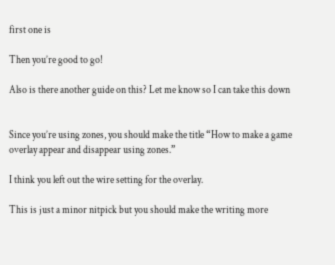first one is

Then you’re good to go!

Also is there another guide on this? Let me know so I can take this down


Since you’re using zones, you should make the title “How to make a game overlay appear and disappear using zones.”

I think you left out the wire setting for the overlay.

This is just a minor nitpick but you should make the writing more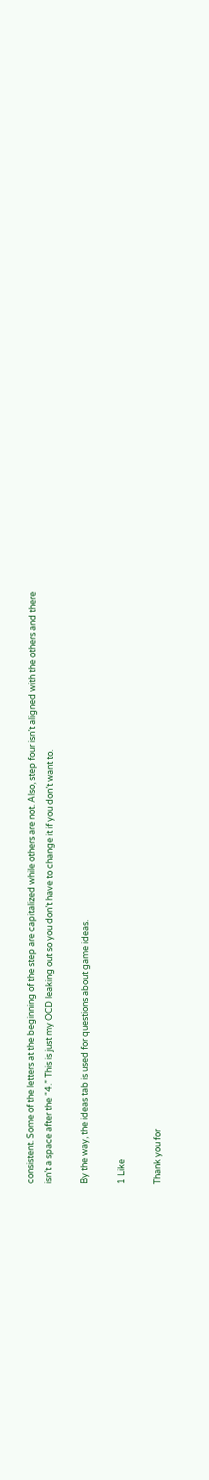consistent. Some of the letters at the beginning of the step are capitalized while others are not. Also, step four isn’t aligned with the others and there isn’t a space after the “4.” This is just my OCD leaking out so you don’t have to change it if you don’t want to.

By the way, the ideas tab is used for questions about game ideas.

1 Like

Thank you for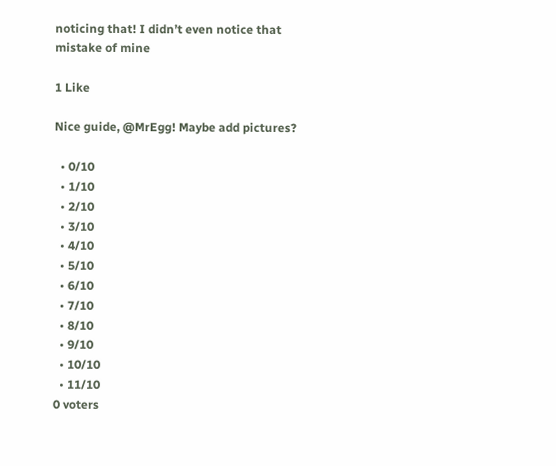noticing that! I didn’t even notice that mistake of mine

1 Like

Nice guide, @MrEgg! Maybe add pictures?

  • 0/10
  • 1/10
  • 2/10
  • 3/10
  • 4/10
  • 5/10
  • 6/10
  • 7/10
  • 8/10
  • 9/10
  • 10/10
  • 11/10
0 voters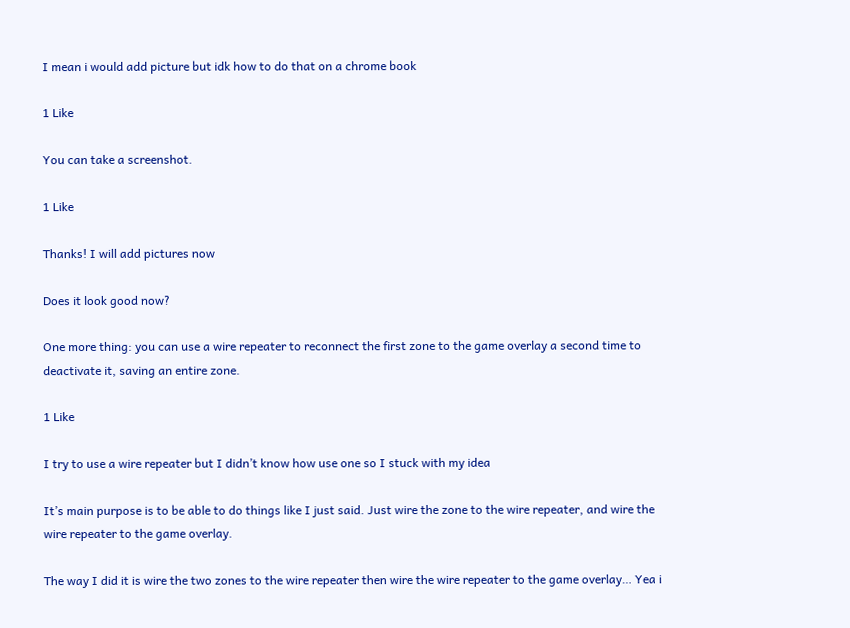I mean i would add picture but idk how to do that on a chrome book

1 Like

You can take a screenshot.

1 Like

Thanks! I will add pictures now

Does it look good now?

One more thing: you can use a wire repeater to reconnect the first zone to the game overlay a second time to deactivate it, saving an entire zone.

1 Like

I try to use a wire repeater but I didn’t know how use one so I stuck with my idea

It’s main purpose is to be able to do things like I just said. Just wire the zone to the wire repeater, and wire the wire repeater to the game overlay.

The way I did it is wire the two zones to the wire repeater then wire the wire repeater to the game overlay… Yea i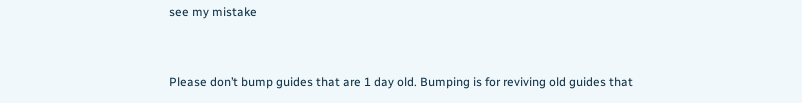see my mistake


Please don’t bump guides that are 1 day old. Bumping is for reviving old guides that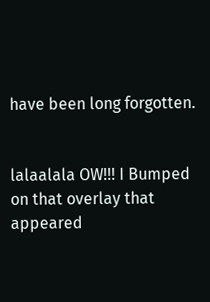have been long forgotten.


lalaalala OW!!! I Bumped on that overlay that appeared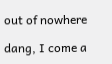out of nowhere

dang, I come a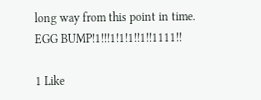long way from this point in time. EGG BUMP!1!!!1!1!1!!1!!1111!!

1 Like